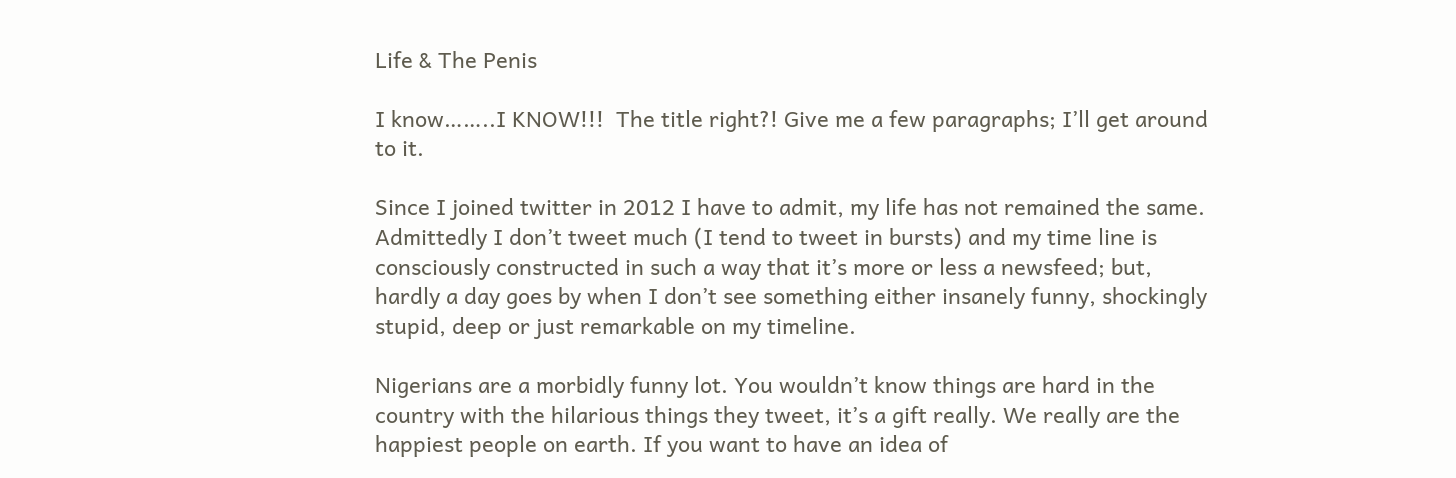Life & The Penis

I know……..I KNOW!!!  The title right?! Give me a few paragraphs; I’ll get around to it.

Since I joined twitter in 2012 I have to admit, my life has not remained the same. Admittedly I don’t tweet much (I tend to tweet in bursts) and my time line is consciously constructed in such a way that it’s more or less a newsfeed; but, hardly a day goes by when I don’t see something either insanely funny, shockingly stupid, deep or just remarkable on my timeline.

Nigerians are a morbidly funny lot. You wouldn’t know things are hard in the country with the hilarious things they tweet, it’s a gift really. We really are the happiest people on earth. If you want to have an idea of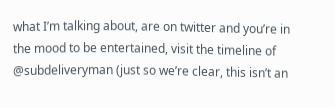what I’m talking about, are on twitter and you’re in the mood to be entertained, visit the timeline of @subdeliveryman (just so we’re clear, this isn’t an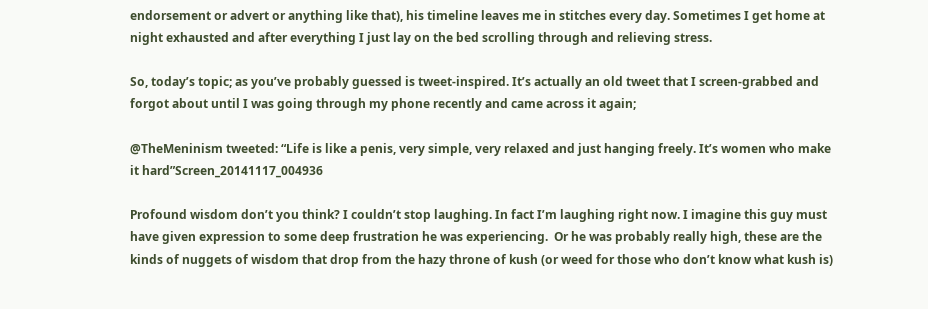endorsement or advert or anything like that), his timeline leaves me in stitches every day. Sometimes I get home at night exhausted and after everything I just lay on the bed scrolling through and relieving stress.

So, today’s topic; as you’ve probably guessed is tweet-inspired. It’s actually an old tweet that I screen-grabbed and forgot about until I was going through my phone recently and came across it again;

@TheMeninism tweeted: “Life is like a penis, very simple, very relaxed and just hanging freely. It’s women who make it hard”Screen_20141117_004936

Profound wisdom don’t you think? I couldn’t stop laughing. In fact I’m laughing right now. I imagine this guy must have given expression to some deep frustration he was experiencing.  Or he was probably really high, these are the kinds of nuggets of wisdom that drop from the hazy throne of kush (or weed for those who don’t know what kush is)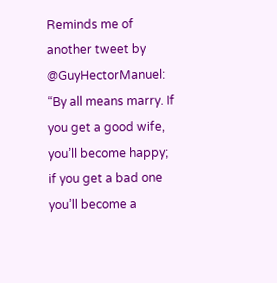Reminds me of another tweet by @GuyHectorManuel: “By all means marry. If you get a good wife, you’ll become happy; if you get a bad one you’ll become a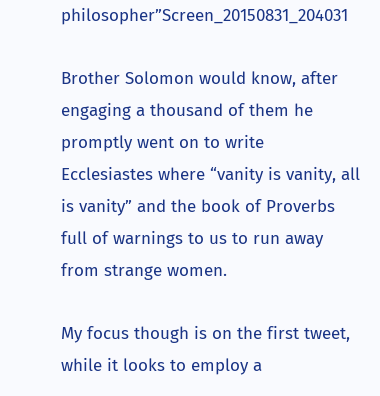philosopher”Screen_20150831_204031

Brother Solomon would know, after engaging a thousand of them he promptly went on to write Ecclesiastes where “vanity is vanity, all is vanity” and the book of Proverbs full of warnings to us to run away from strange women.

My focus though is on the first tweet, while it looks to employ a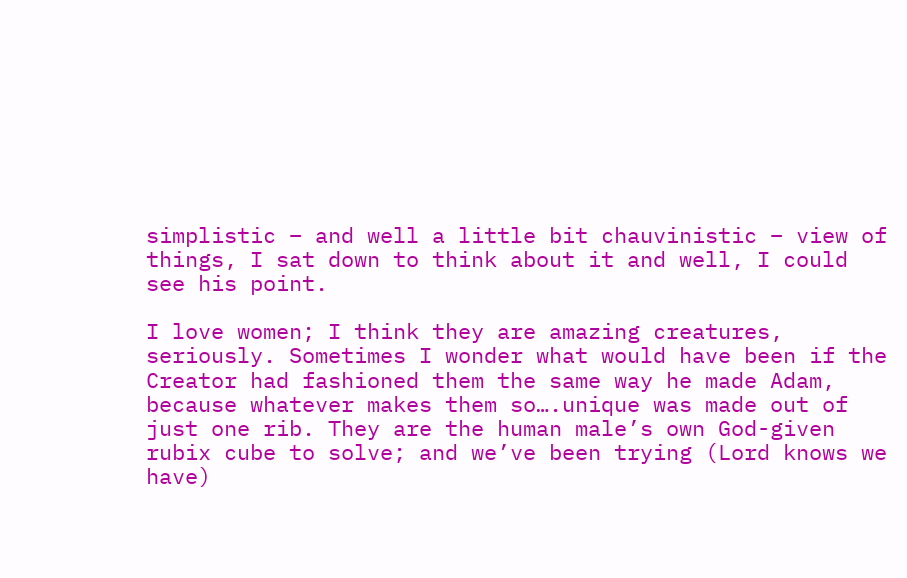simplistic – and well a little bit chauvinistic – view of things, I sat down to think about it and well, I could see his point.

I love women; I think they are amazing creatures, seriously. Sometimes I wonder what would have been if the Creator had fashioned them the same way he made Adam, because whatever makes them so….unique was made out of just one rib. They are the human male’s own God-given rubix cube to solve; and we’ve been trying (Lord knows we have)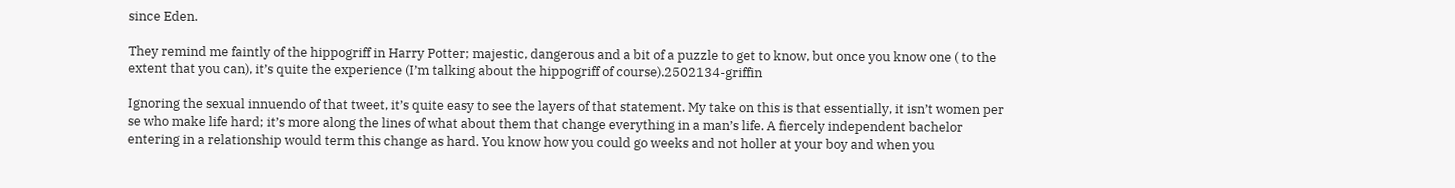since Eden.

They remind me faintly of the hippogriff in Harry Potter; majestic, dangerous and a bit of a puzzle to get to know, but once you know one ( to the extent that you can), it’s quite the experience (I’m talking about the hippogriff of course).2502134-griffin

Ignoring the sexual innuendo of that tweet, it’s quite easy to see the layers of that statement. My take on this is that essentially, it isn’t women per se who make life hard; it’s more along the lines of what about them that change everything in a man’s life. A fiercely independent bachelor entering in a relationship would term this change as hard. You know how you could go weeks and not holler at your boy and when you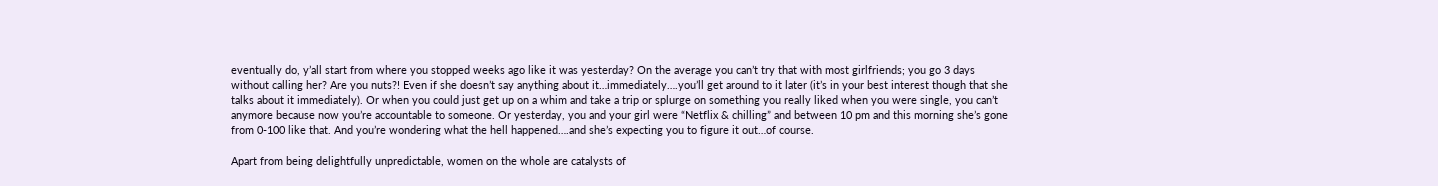eventually do, y’all start from where you stopped weeks ago like it was yesterday? On the average you can’t try that with most girlfriends; you go 3 days without calling her? Are you nuts?! Even if she doesn’t say anything about it…immediately….you’ll get around to it later (it’s in your best interest though that she talks about it immediately). Or when you could just get up on a whim and take a trip or splurge on something you really liked when you were single, you can’t anymore because now you’re accountable to someone. Or yesterday, you and your girl were “Netflix & chilling” and between 10 pm and this morning she’s gone from 0-100 like that. And you’re wondering what the hell happened….and she’s expecting you to figure it out…of course.

Apart from being delightfully unpredictable, women on the whole are catalysts of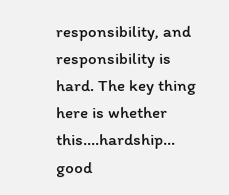responsibility, and responsibility is hard. The key thing here is whether this….hardship… good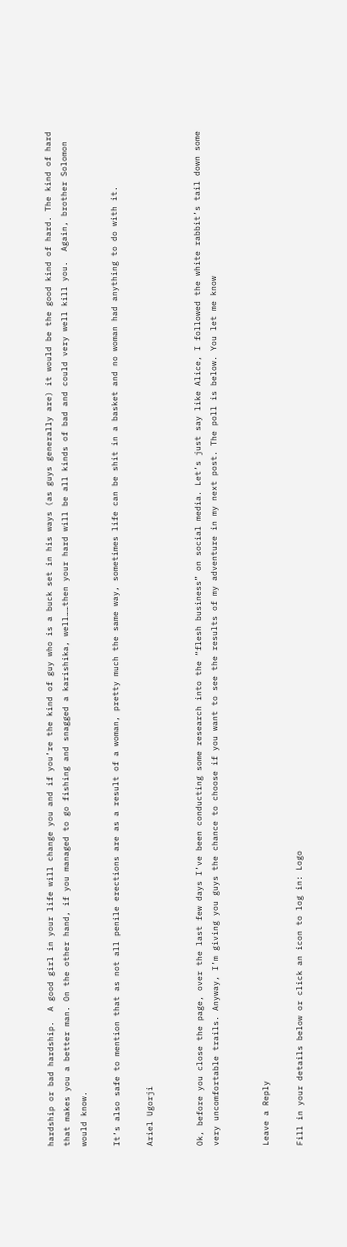hardship or bad hardship.  A good girl in your life will change you and if you’re the kind of guy who is a buck set in his ways (as guys generally are) it would be the good kind of hard. The kind of hard that makes you a better man. On the other hand, if you managed to go fishing and snagged a karishika, well……then your hard will be all kinds of bad and could very well kill you.  Again, brother Solomon would know.

It’s also safe to mention that as not all penile erections are as a result of a woman, pretty much the same way, sometimes life can be shit in a basket and no woman had anything to do with it.

Ariel Ugorji


Ok, before you close the page, over the last few days I’ve been conducting some research into the “flesh business” on social media. Let’s just say like Alice, I followed the white rabbit’s tail down some very uncomfortable trails. Anyway, I’m giving you guys the chance to choose if you want to see the results of my adventure in my next post. The poll is below. You let me know


Leave a Reply

Fill in your details below or click an icon to log in: Logo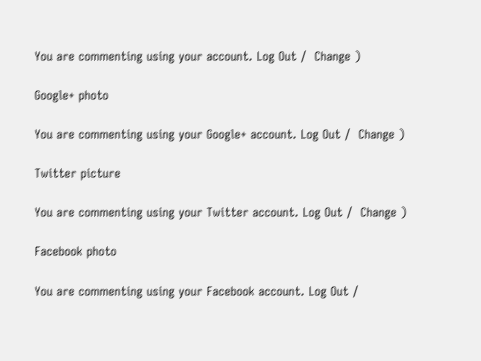You are commenting using your account. Log Out /  Change )

Google+ photo

You are commenting using your Google+ account. Log Out /  Change )

Twitter picture

You are commenting using your Twitter account. Log Out /  Change )

Facebook photo

You are commenting using your Facebook account. Log Out /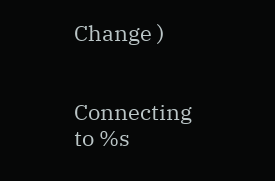Change )


Connecting to %s